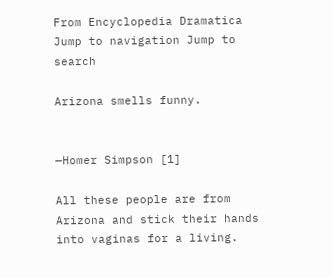From Encyclopedia Dramatica
Jump to navigation Jump to search

Arizona smells funny.


—Homer Simpson [1]

All these people are from Arizona and stick their hands into vaginas for a living.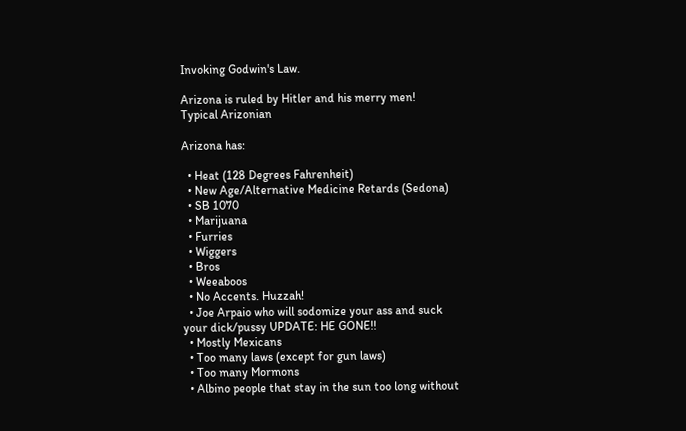Invoking Godwin's Law.

Arizona is ruled by Hitler and his merry men!
Typical Arizonian

Arizona has:

  • Heat (128 Degrees Fahrenheit)
  • New Age/Alternative Medicine Retards (Sedona)
  • SB 1070
  • Marijuana
  • Furries
  • Wiggers
  • Bros
  • Weeaboos
  • No Accents. Huzzah!
  • Joe Arpaio who will sodomize your ass and suck your dick/pussy UPDATE: HE GONE!!
  • Mostly Mexicans
  • Too many laws (except for gun laws)
  • Too many Mormons
  • Albino people that stay in the sun too long without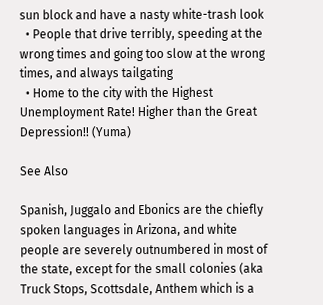sun block and have a nasty white-trash look
  • People that drive terribly, speeding at the wrong times and going too slow at the wrong times, and always tailgating
  • Home to the city with the Highest Unemployment Rate! Higher than the Great Depression!! (Yuma)

See Also

Spanish, Juggalo and Ebonics are the chiefly spoken languages in Arizona, and white people are severely outnumbered in most of the state, except for the small colonies (aka Truck Stops, Scottsdale, Anthem which is a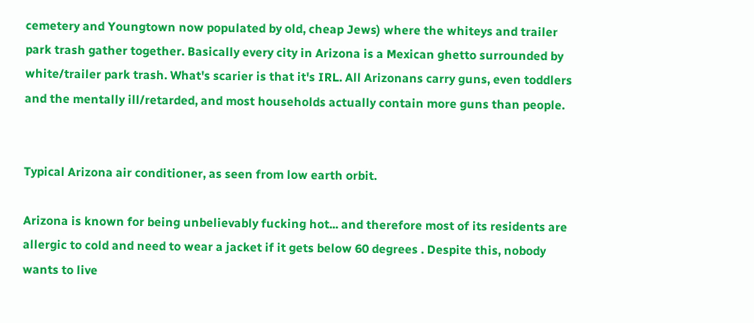cemetery and Youngtown now populated by old, cheap Jews) where the whiteys and trailer park trash gather together. Basically every city in Arizona is a Mexican ghetto surrounded by white/trailer park trash. What's scarier is that it's IRL. All Arizonans carry guns, even toddlers and the mentally ill/retarded, and most households actually contain more guns than people.


Typical Arizona air conditioner, as seen from low earth orbit.

Arizona is known for being unbelievably fucking hot... and therefore most of its residents are allergic to cold and need to wear a jacket if it gets below 60 degrees . Despite this, nobody wants to live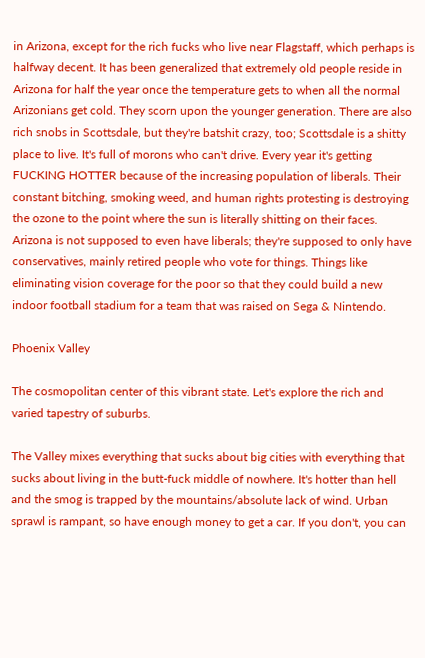in Arizona, except for the rich fucks who live near Flagstaff, which perhaps is halfway decent. It has been generalized that extremely old people reside in Arizona for half the year once the temperature gets to when all the normal Arizonians get cold. They scorn upon the younger generation. There are also rich snobs in Scottsdale, but they're batshit crazy, too; Scottsdale is a shitty place to live. It's full of morons who can't drive. Every year it's getting FUCKING HOTTER because of the increasing population of liberals. Their constant bitching, smoking weed, and human rights protesting is destroying the ozone to the point where the sun is literally shitting on their faces. Arizona is not supposed to even have liberals; they're supposed to only have conservatives, mainly retired people who vote for things. Things like eliminating vision coverage for the poor so that they could build a new indoor football stadium for a team that was raised on Sega & Nintendo.

Phoenix Valley

The cosmopolitan center of this vibrant state. Let's explore the rich and varied tapestry of suburbs.

The Valley mixes everything that sucks about big cities with everything that sucks about living in the butt-fuck middle of nowhere. It's hotter than hell and the smog is trapped by the mountains/absolute lack of wind. Urban sprawl is rampant, so have enough money to get a car. If you don't, you can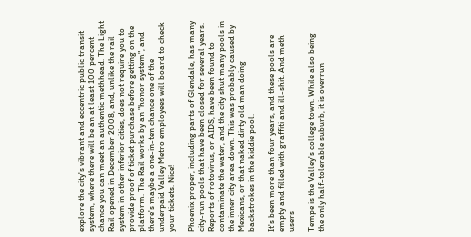explore the city's vibrant and eccentric public transit system, where there will be an at least 100 percent chance you can meet an authentic methhead. The Light Rail opened in December 2008, and, unlike the rail system in other inferior cities, does not require you to provide proof of ticket purchase before getting on the platform. The Rail works by an "honor system", and there's maybe a one-in-ten chance one of the underpaid Valley Metro employees will board to check your tickets. Nice!

Phoenix proper, including parts of Glendale, has many city-run pools that have been closed for several years. Reports of rotovirus, or AIDS, have been found to contaminate the water, and the city shut many pools in the inner city area down. This was probably caused by Mexicans, or that naked dirty old man doing backstrokes in the kiddie pool.

It's been more than four years, and these pools are empty and filled with graffiti and ill-shit. And meth users

Tempe is the Valley's college town. While also being the only half-tolerable suburb, it is overrun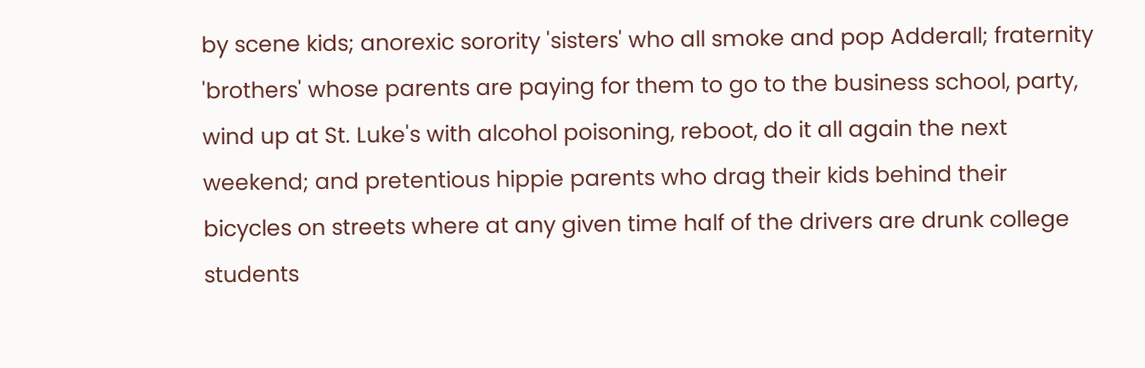by scene kids; anorexic sorority 'sisters' who all smoke and pop Adderall; fraternity 'brothers' whose parents are paying for them to go to the business school, party, wind up at St. Luke's with alcohol poisoning, reboot, do it all again the next weekend; and pretentious hippie parents who drag their kids behind their bicycles on streets where at any given time half of the drivers are drunk college students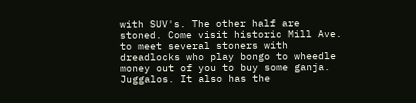with SUV's. The other half are stoned. Come visit historic Mill Ave. to meet several stoners with dreadlocks who play bongo to wheedle money out of you to buy some ganja. Juggalos. It also has the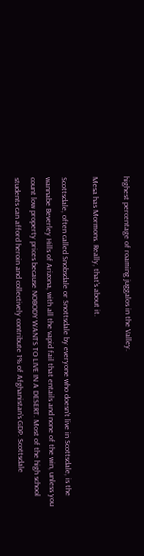highest percentage of roaming juggalos in the Valley.

Mesa has Mormons. Really, that's about it.

Scottsdale, often called Snobsdale or Snottsdale by everyone who doesn't live in Scottsdale, is the wannabe Beverley Hills of Arizona, with all the vapid fail that entails and none of the win, unless you count low property prices because NOBODY WANTS TO LIVE IN A DESERT. Most of the high school students can afford heroin and collectively contribute 1% of Afghanistan's GDP. Scottsdale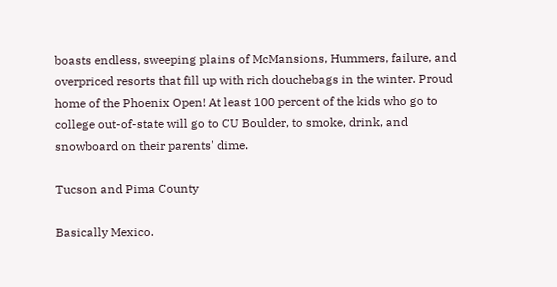boasts endless, sweeping plains of McMansions, Hummers, failure, and overpriced resorts that fill up with rich douchebags in the winter. Proud home of the Phoenix Open! At least 100 percent of the kids who go to college out-of-state will go to CU Boulder, to smoke, drink, and snowboard on their parents' dime.

Tucson and Pima County

Basically Mexico.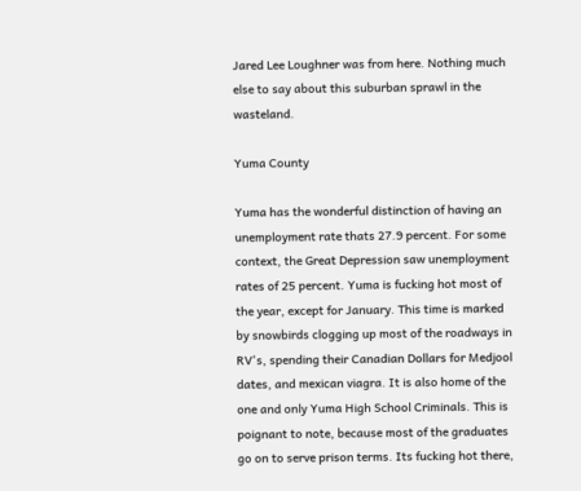Jared Lee Loughner was from here. Nothing much else to say about this suburban sprawl in the wasteland.

Yuma County

Yuma has the wonderful distinction of having an unemployment rate thats 27.9 percent. For some context, the Great Depression saw unemployment rates of 25 percent. Yuma is fucking hot most of the year, except for January. This time is marked by snowbirds clogging up most of the roadways in RV's, spending their Canadian Dollars for Medjool dates, and mexican viagra. It is also home of the one and only Yuma High School Criminals. This is poignant to note, because most of the graduates go on to serve prison terms. Its fucking hot there,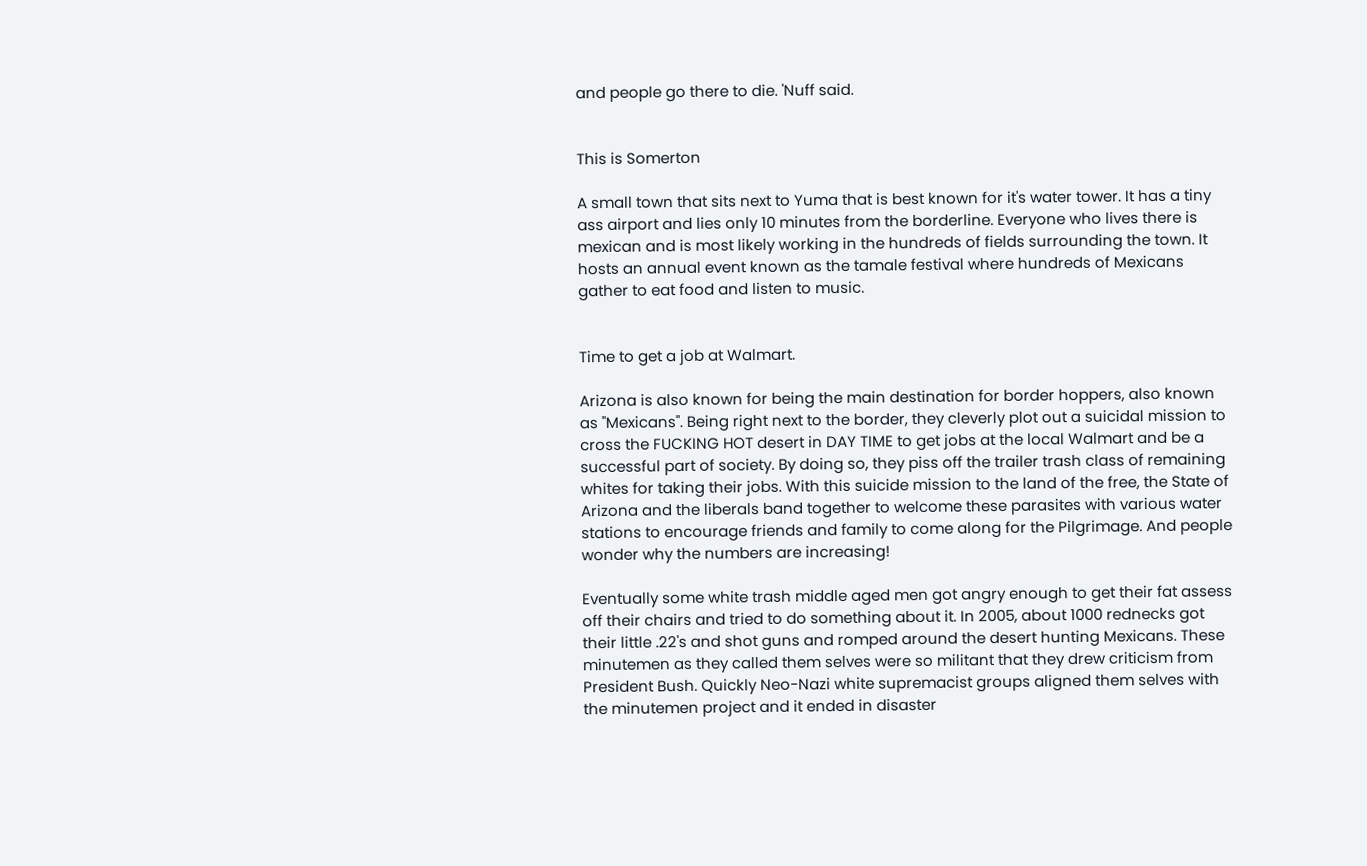and people go there to die. 'Nuff said.


This is Somerton

A small town that sits next to Yuma that is best known for it's water tower. It has a tiny ass airport and lies only 10 minutes from the borderline. Everyone who lives there is mexican and is most likely working in the hundreds of fields surrounding the town. It hosts an annual event known as the tamale festival where hundreds of Mexicans gather to eat food and listen to music.


Time to get a job at Walmart.

Arizona is also known for being the main destination for border hoppers, also known as "Mexicans". Being right next to the border, they cleverly plot out a suicidal mission to cross the FUCKING HOT desert in DAY TIME to get jobs at the local Walmart and be a successful part of society. By doing so, they piss off the trailer trash class of remaining whites for taking their jobs. With this suicide mission to the land of the free, the State of Arizona and the liberals band together to welcome these parasites with various water stations to encourage friends and family to come along for the Pilgrimage. And people wonder why the numbers are increasing!

Eventually some white trash middle aged men got angry enough to get their fat assess off their chairs and tried to do something about it. In 2005, about 1000 rednecks got their little .22's and shot guns and romped around the desert hunting Mexicans. These minutemen as they called them selves were so militant that they drew criticism from President Bush. Quickly Neo-Nazi white supremacist groups aligned them selves with the minutemen project and it ended in disaster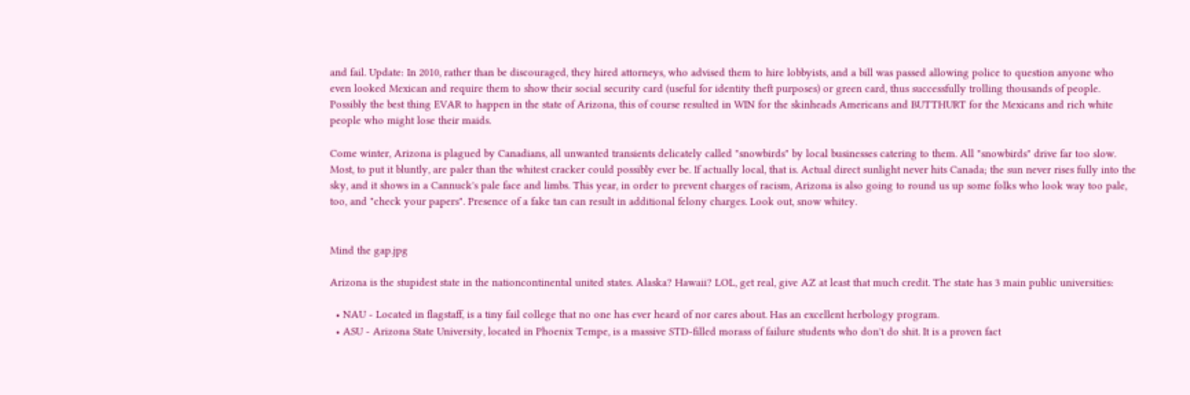and fail. Update: In 2010, rather than be discouraged, they hired attorneys, who advised them to hire lobbyists, and a bill was passed allowing police to question anyone who even looked Mexican and require them to show their social security card (useful for identity theft purposes) or green card, thus successfully trolling thousands of people. Possibly the best thing EVAR to happen in the state of Arizona, this of course resulted in WIN for the skinheads Americans and BUTTHURT for the Mexicans and rich white people who might lose their maids.

Come winter, Arizona is plagued by Canadians, all unwanted transients delicately called "snowbirds" by local businesses catering to them. All "snowbirds" drive far too slow. Most, to put it bluntly, are paler than the whitest cracker could possibly ever be. If actually local, that is. Actual direct sunlight never hits Canada; the sun never rises fully into the sky, and it shows in a Cannuck's pale face and limbs. This year, in order to prevent charges of racism, Arizona is also going to round us up some folks who look way too pale, too, and "check your papers". Presence of a fake tan can result in additional felony charges. Look out, snow whitey.


Mind the gap.jpg

Arizona is the stupidest state in the nationcontinental united states. Alaska? Hawaii? LOL, get real, give AZ at least that much credit. The state has 3 main public universities:

  • NAU - Located in flagstaff, is a tiny fail college that no one has ever heard of nor cares about. Has an excellent herbology program.
  • ASU - Arizona State University, located in Phoenix Tempe, is a massive STD-filled morass of failure students who don't do shit. It is a proven fact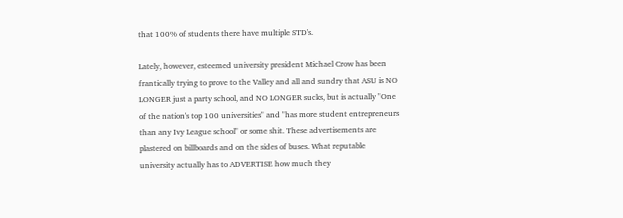that 100% of students there have multiple STD's.

Lately, however, esteemed university president Michael Crow has been frantically trying to prove to the Valley and all and sundry that ASU is NO LONGER just a party school, and NO LONGER sucks, but is actually "One of the nation's top 100 universities" and "has more student entrepreneurs than any Ivy League school" or some shit. These advertisements are plastered on billboards and on the sides of buses. What reputable university actually has to ADVERTISE how much they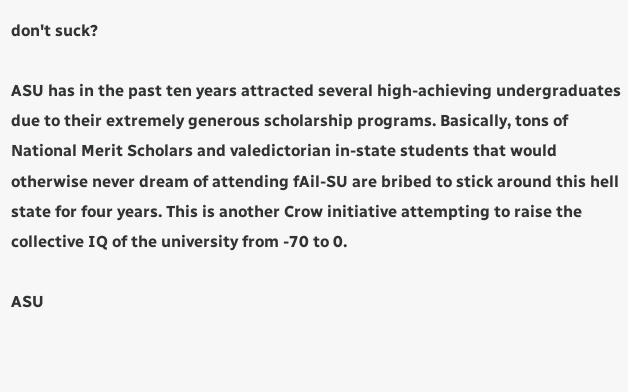don't suck?

ASU has in the past ten years attracted several high-achieving undergraduates due to their extremely generous scholarship programs. Basically, tons of National Merit Scholars and valedictorian in-state students that would otherwise never dream of attending fAil-SU are bribed to stick around this hell state for four years. This is another Crow initiative attempting to raise the collective IQ of the university from -70 to 0.

ASU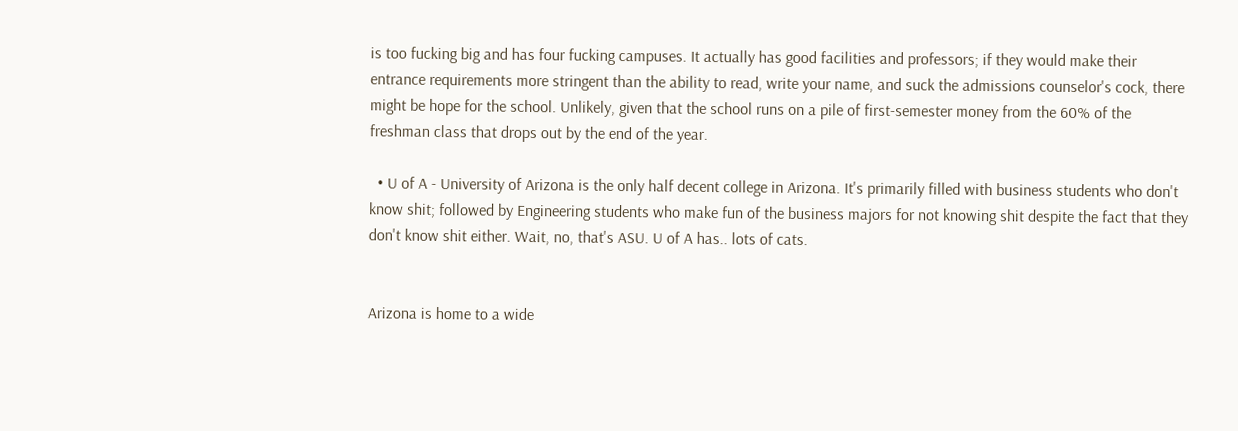is too fucking big and has four fucking campuses. It actually has good facilities and professors; if they would make their entrance requirements more stringent than the ability to read, write your name, and suck the admissions counselor's cock, there might be hope for the school. Unlikely, given that the school runs on a pile of first-semester money from the 60% of the freshman class that drops out by the end of the year.

  • U of A - University of Arizona is the only half decent college in Arizona. It's primarily filled with business students who don't know shit; followed by Engineering students who make fun of the business majors for not knowing shit despite the fact that they don't know shit either. Wait, no, that's ASU. U of A has.. lots of cats.


Arizona is home to a wide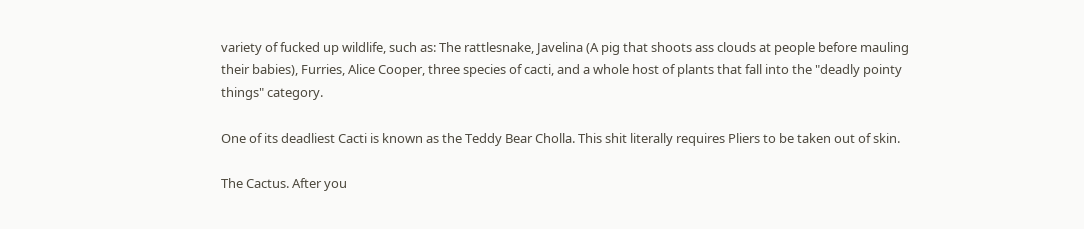variety of fucked up wildlife, such as: The rattlesnake, Javelina (A pig that shoots ass clouds at people before mauling their babies), Furries, Alice Cooper, three species of cacti, and a whole host of plants that fall into the "deadly pointy things" category.

One of its deadliest Cacti is known as the Teddy Bear Cholla. This shit literally requires Pliers to be taken out of skin.

The Cactus. After you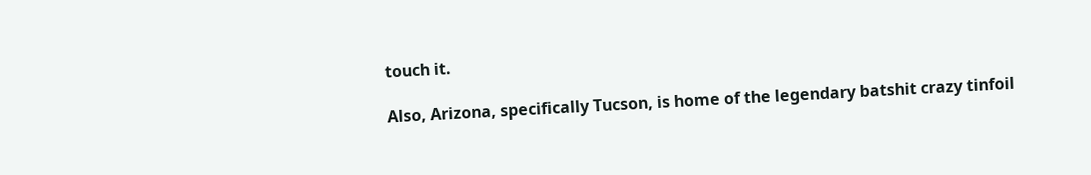touch it.

Also, Arizona, specifically Tucson, is home of the legendary batshit crazy tinfoil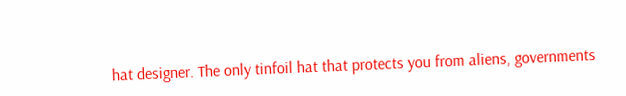hat designer. The only tinfoil hat that protects you from aliens, governments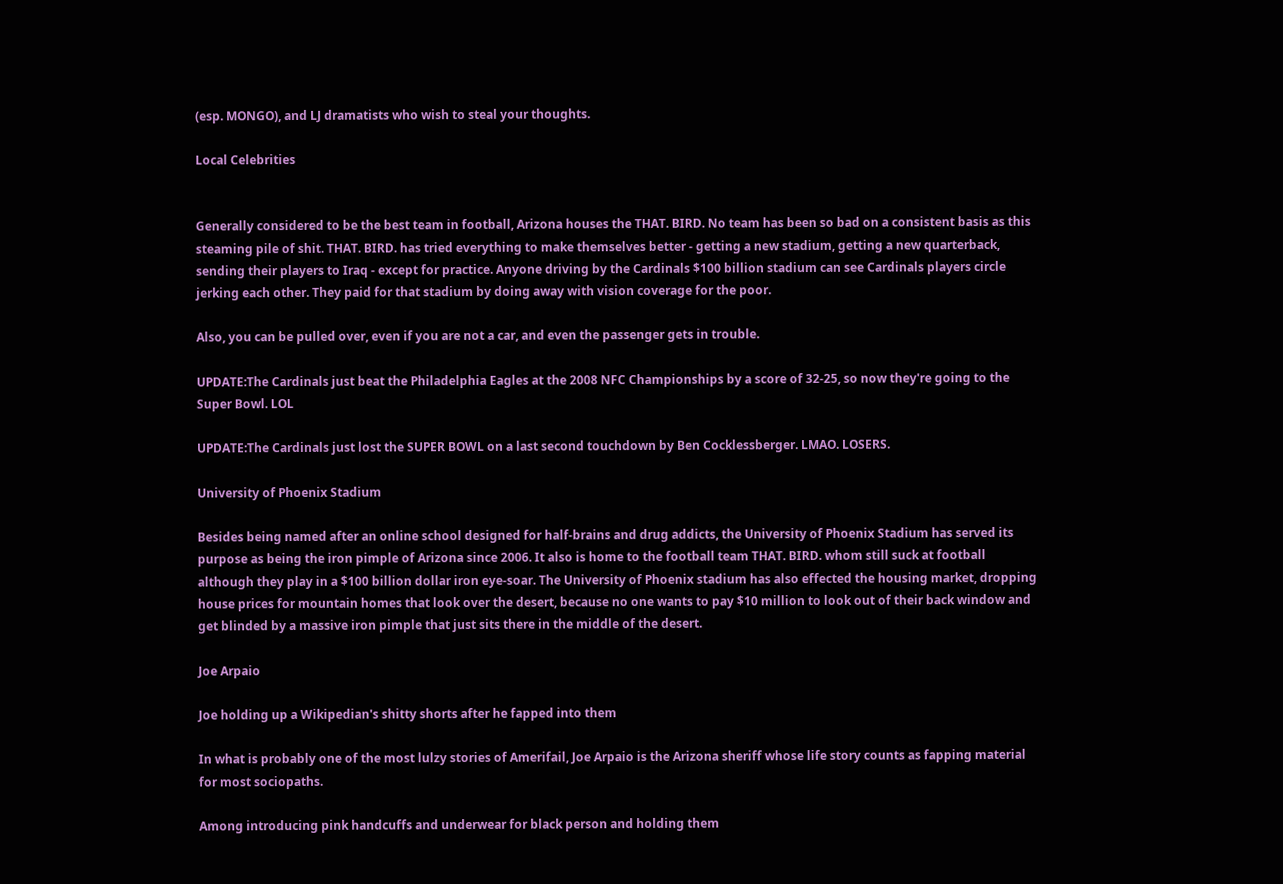(esp. MONGO), and LJ dramatists who wish to steal your thoughts.

Local Celebrities


Generally considered to be the best team in football, Arizona houses the THAT. BIRD. No team has been so bad on a consistent basis as this steaming pile of shit. THAT. BIRD. has tried everything to make themselves better - getting a new stadium, getting a new quarterback, sending their players to Iraq - except for practice. Anyone driving by the Cardinals $100 billion stadium can see Cardinals players circle jerking each other. They paid for that stadium by doing away with vision coverage for the poor.

Also, you can be pulled over, even if you are not a car, and even the passenger gets in trouble.

UPDATE:The Cardinals just beat the Philadelphia Eagles at the 2008 NFC Championships by a score of 32-25, so now they're going to the Super Bowl. LOL

UPDATE:The Cardinals just lost the SUPER BOWL on a last second touchdown by Ben Cocklessberger. LMAO. LOSERS.

University of Phoenix Stadium

Besides being named after an online school designed for half-brains and drug addicts, the University of Phoenix Stadium has served its purpose as being the iron pimple of Arizona since 2006. It also is home to the football team THAT. BIRD. whom still suck at football although they play in a $100 billion dollar iron eye-soar. The University of Phoenix stadium has also effected the housing market, dropping house prices for mountain homes that look over the desert, because no one wants to pay $10 million to look out of their back window and get blinded by a massive iron pimple that just sits there in the middle of the desert.

Joe Arpaio

Joe holding up a Wikipedian's shitty shorts after he fapped into them

In what is probably one of the most lulzy stories of Amerifail, Joe Arpaio is the Arizona sheriff whose life story counts as fapping material for most sociopaths.

Among introducing pink handcuffs and underwear for black person and holding them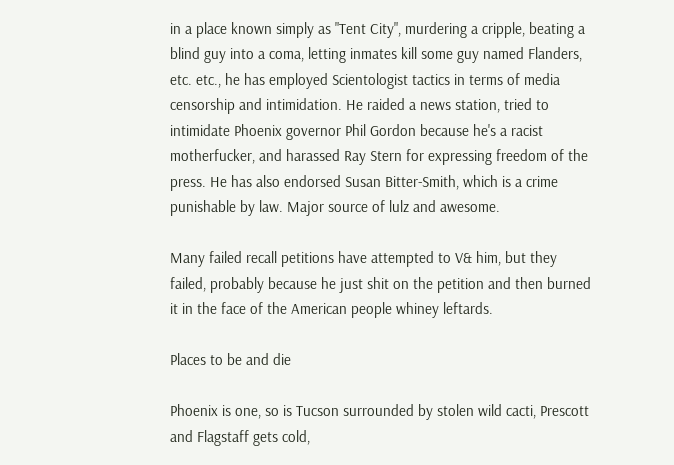in a place known simply as "Tent City", murdering a cripple, beating a blind guy into a coma, letting inmates kill some guy named Flanders, etc. etc., he has employed Scientologist tactics in terms of media censorship and intimidation. He raided a news station, tried to intimidate Phoenix governor Phil Gordon because he's a racist motherfucker, and harassed Ray Stern for expressing freedom of the press. He has also endorsed Susan Bitter-Smith, which is a crime punishable by law. Major source of lulz and awesome.

Many failed recall petitions have attempted to V& him, but they failed, probably because he just shit on the petition and then burned it in the face of the American people whiney leftards.

Places to be and die

Phoenix is one, so is Tucson surrounded by stolen wild cacti, Prescott and Flagstaff gets cold,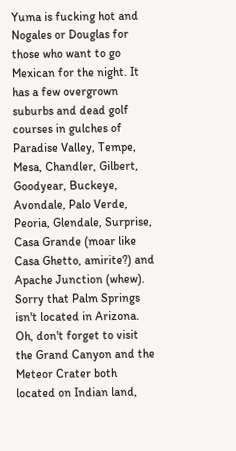Yuma is fucking hot and Nogales or Douglas for those who want to go Mexican for the night. It has a few overgrown suburbs and dead golf courses in gulches of Paradise Valley, Tempe, Mesa, Chandler, Gilbert, Goodyear, Buckeye, Avondale, Palo Verde, Peoria, Glendale, Surprise, Casa Grande (moar like Casa Ghetto, amirite?) and Apache Junction (whew). Sorry that Palm Springs isn't located in Arizona. Oh, don't forget to visit the Grand Canyon and the Meteor Crater both located on Indian land,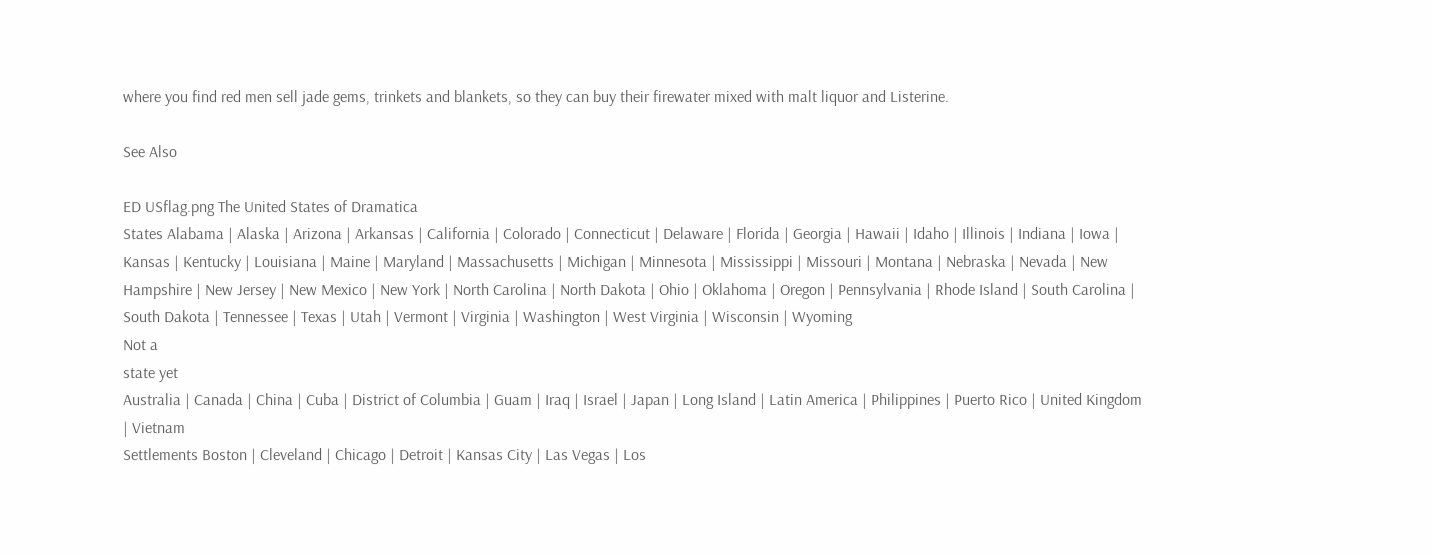where you find red men sell jade gems, trinkets and blankets, so they can buy their firewater mixed with malt liquor and Listerine.

See Also

ED USflag.png The United States of Dramatica
States Alabama | Alaska | Arizona | Arkansas | California | Colorado | Connecticut | Delaware | Florida | Georgia | Hawaii | Idaho | Illinois | Indiana | Iowa | Kansas | Kentucky | Louisiana | Maine | Maryland | Massachusetts | Michigan | Minnesota | Mississippi | Missouri | Montana | Nebraska | Nevada | New Hampshire | New Jersey | New Mexico | New York | North Carolina | North Dakota | Ohio | Oklahoma | Oregon | Pennsylvania | Rhode Island | South Carolina | South Dakota | Tennessee | Texas | Utah | Vermont | Virginia | Washington | West Virginia | Wisconsin | Wyoming
Not a
state yet
Australia | Canada | China | Cuba | District of Columbia | Guam | Iraq | Israel | Japan | Long Island | Latin America | Philippines | Puerto Rico | United Kingdom | Vietnam
Settlements Boston | Cleveland | Chicago | Detroit | Kansas City | Las Vegas | Los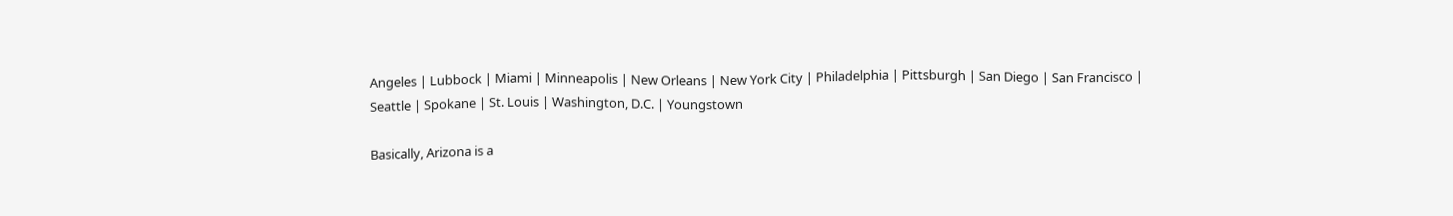Angeles | Lubbock | Miami | Minneapolis | New Orleans | New York City | Philadelphia | Pittsburgh | San Diego | San Francisco | Seattle | Spokane | St. Louis | Washington, D.C. | Youngstown

Basically, Arizona is a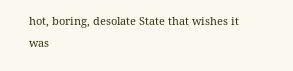hot, boring, desolate State that wishes it was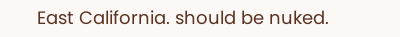East California. should be nuked.